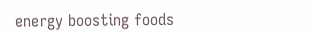energy boosting foods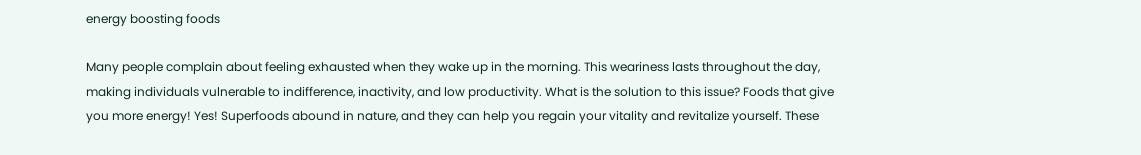energy boosting foods

Many people complain about feeling exhausted when they wake up in the morning. This weariness lasts throughout the day, making individuals vulnerable to indifference, inactivity, and low productivity. What is the solution to this issue? Foods that give you more energy! Yes! Superfoods abound in nature, and they can help you regain your vitality and revitalize yourself. These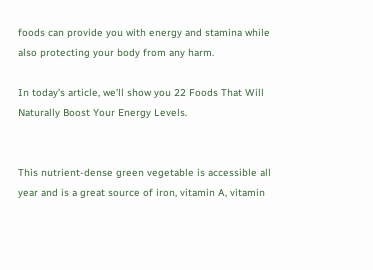foods can provide you with energy and stamina while also protecting your body from any harm.

In today’s article, we’ll show you 22 Foods That Will Naturally Boost Your Energy Levels.


This nutrient-dense green vegetable is accessible all year and is a great source of iron, vitamin A, vitamin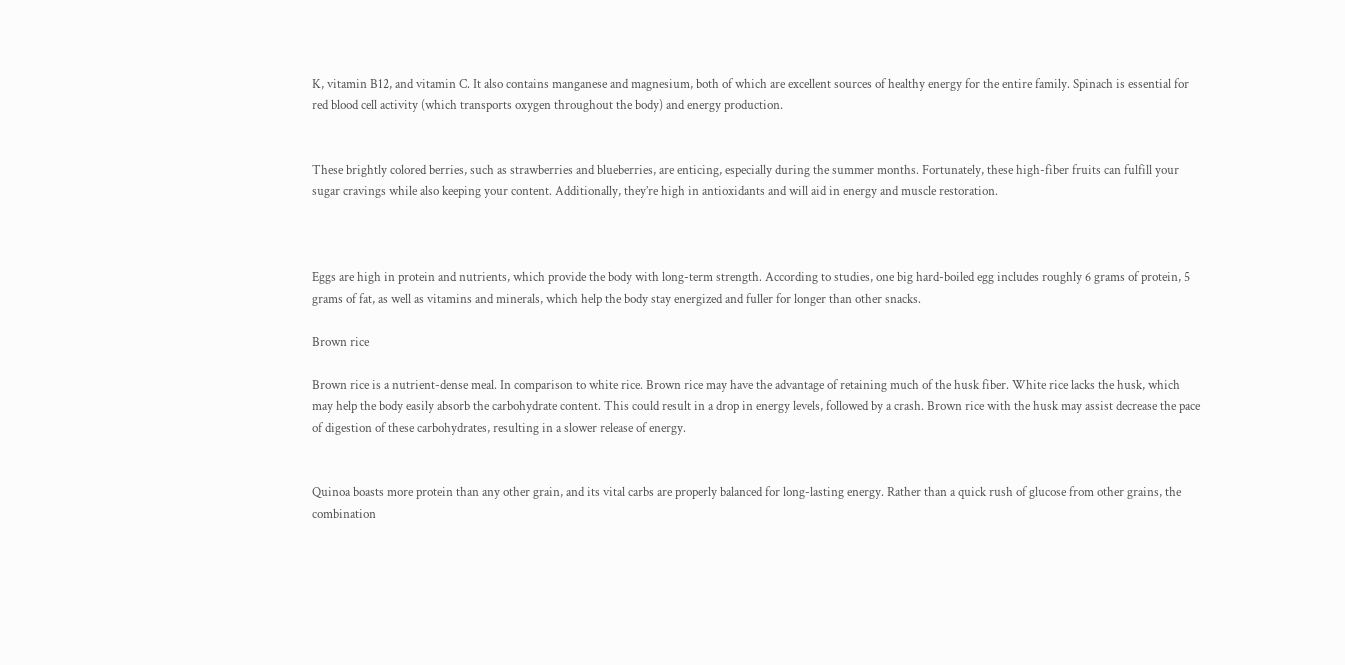K, vitamin B12, and vitamin C. It also contains manganese and magnesium, both of which are excellent sources of healthy energy for the entire family. Spinach is essential for red blood cell activity (which transports oxygen throughout the body) and energy production.


These brightly colored berries, such as strawberries and blueberries, are enticing, especially during the summer months. Fortunately, these high-fiber fruits can fulfill your sugar cravings while also keeping your content. Additionally, they’re high in antioxidants and will aid in energy and muscle restoration.



Eggs are high in protein and nutrients, which provide the body with long-term strength. According to studies, one big hard-boiled egg includes roughly 6 grams of protein, 5 grams of fat, as well as vitamins and minerals, which help the body stay energized and fuller for longer than other snacks.

Brown rice

Brown rice is a nutrient-dense meal. In comparison to white rice. Brown rice may have the advantage of retaining much of the husk fiber. White rice lacks the husk, which may help the body easily absorb the carbohydrate content. This could result in a drop in energy levels, followed by a crash. Brown rice with the husk may assist decrease the pace of digestion of these carbohydrates, resulting in a slower release of energy.


Quinoa boasts more protein than any other grain, and its vital carbs are properly balanced for long-lasting energy. Rather than a quick rush of glucose from other grains, the combination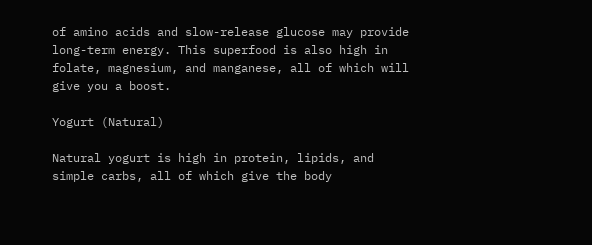of amino acids and slow-release glucose may provide long-term energy. This superfood is also high in folate, magnesium, and manganese, all of which will give you a boost.

Yogurt (Natural)

Natural yogurt is high in protein, lipids, and simple carbs, all of which give the body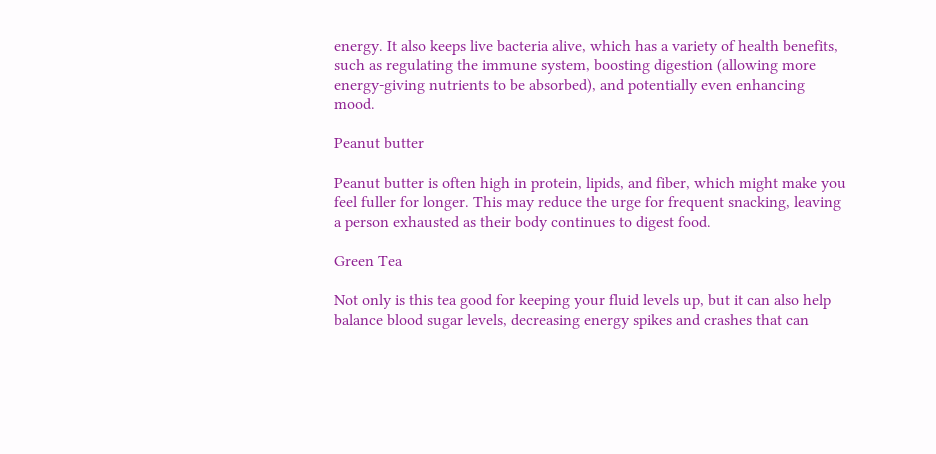energy. It also keeps live bacteria alive, which has a variety of health benefits, such as regulating the immune system, boosting digestion (allowing more energy-giving nutrients to be absorbed), and potentially even enhancing mood.

Peanut butter

Peanut butter is often high in protein, lipids, and fiber, which might make you feel fuller for longer. This may reduce the urge for frequent snacking, leaving a person exhausted as their body continues to digest food.

Green Tea

Not only is this tea good for keeping your fluid levels up, but it can also help balance blood sugar levels, decreasing energy spikes and crashes that can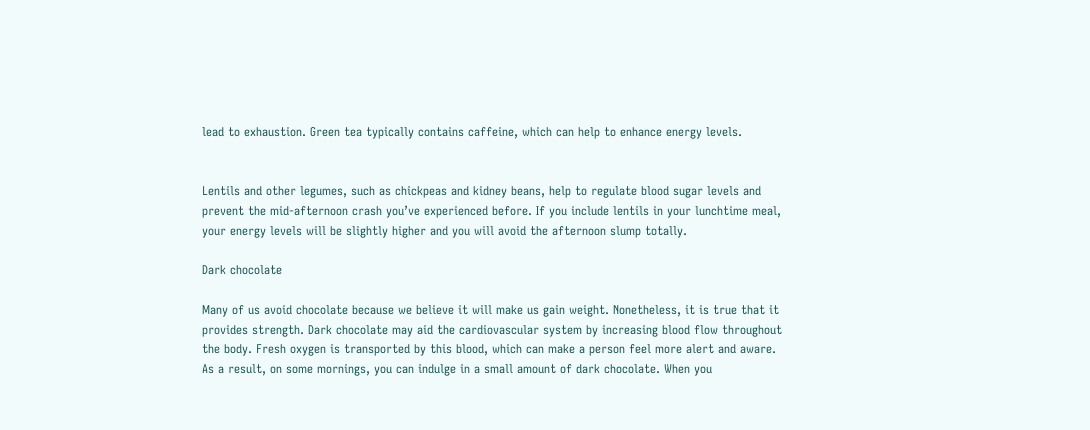lead to exhaustion. Green tea typically contains caffeine, which can help to enhance energy levels.


Lentils and other legumes, such as chickpeas and kidney beans, help to regulate blood sugar levels and prevent the mid-afternoon crash you’ve experienced before. If you include lentils in your lunchtime meal, your energy levels will be slightly higher and you will avoid the afternoon slump totally.

Dark chocolate

Many of us avoid chocolate because we believe it will make us gain weight. Nonetheless, it is true that it provides strength. Dark chocolate may aid the cardiovascular system by increasing blood flow throughout the body. Fresh oxygen is transported by this blood, which can make a person feel more alert and aware. As a result, on some mornings, you can indulge in a small amount of dark chocolate. When you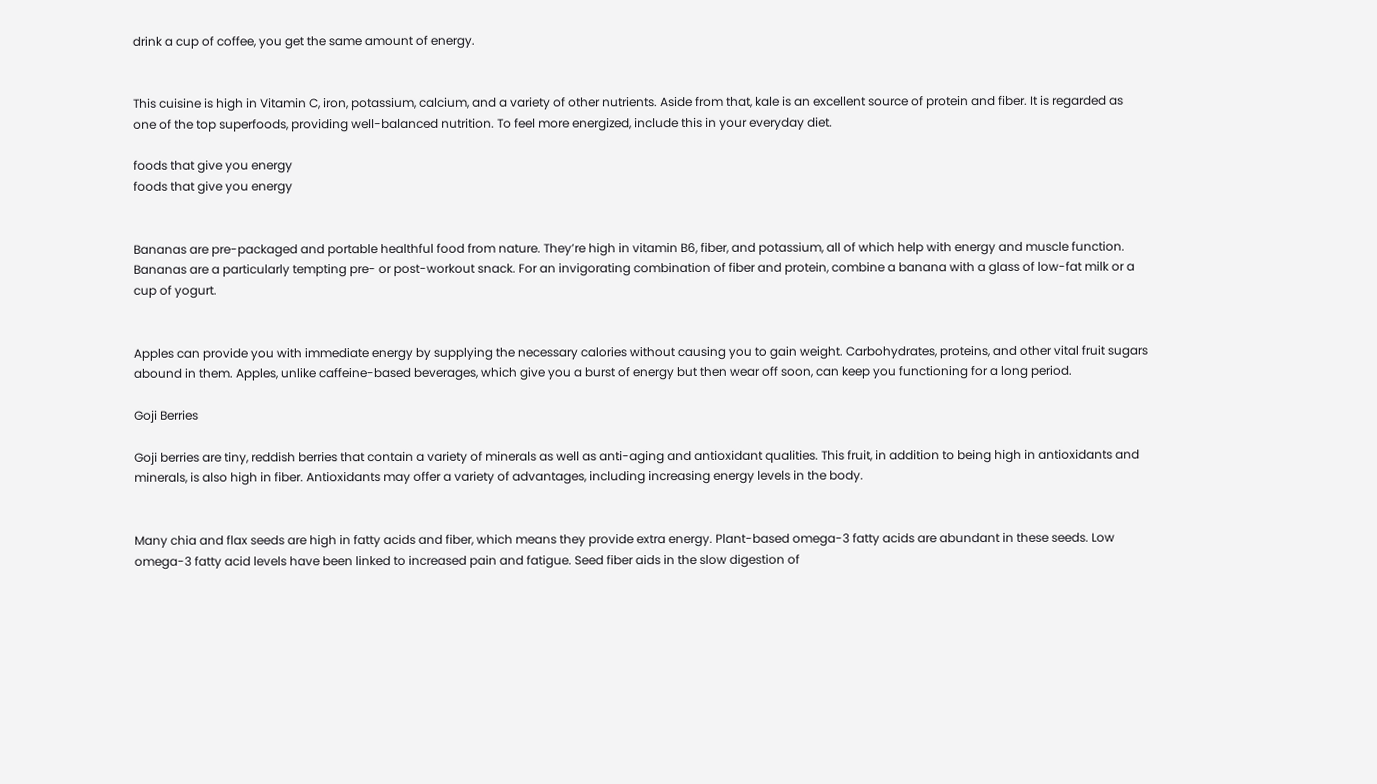drink a cup of coffee, you get the same amount of energy.


This cuisine is high in Vitamin C, iron, potassium, calcium, and a variety of other nutrients. Aside from that, kale is an excellent source of protein and fiber. It is regarded as one of the top superfoods, providing well-balanced nutrition. To feel more energized, include this in your everyday diet.

foods that give you energy
foods that give you energy


Bananas are pre-packaged and portable healthful food from nature. They’re high in vitamin B6, fiber, and potassium, all of which help with energy and muscle function. Bananas are a particularly tempting pre- or post-workout snack. For an invigorating combination of fiber and protein, combine a banana with a glass of low-fat milk or a cup of yogurt.


Apples can provide you with immediate energy by supplying the necessary calories without causing you to gain weight. Carbohydrates, proteins, and other vital fruit sugars abound in them. Apples, unlike caffeine-based beverages, which give you a burst of energy but then wear off soon, can keep you functioning for a long period.

Goji Berries

Goji berries are tiny, reddish berries that contain a variety of minerals as well as anti-aging and antioxidant qualities. This fruit, in addition to being high in antioxidants and minerals, is also high in fiber. Antioxidants may offer a variety of advantages, including increasing energy levels in the body.


Many chia and flax seeds are high in fatty acids and fiber, which means they provide extra energy. Plant-based omega-3 fatty acids are abundant in these seeds. Low omega-3 fatty acid levels have been linked to increased pain and fatigue. Seed fiber aids in the slow digestion of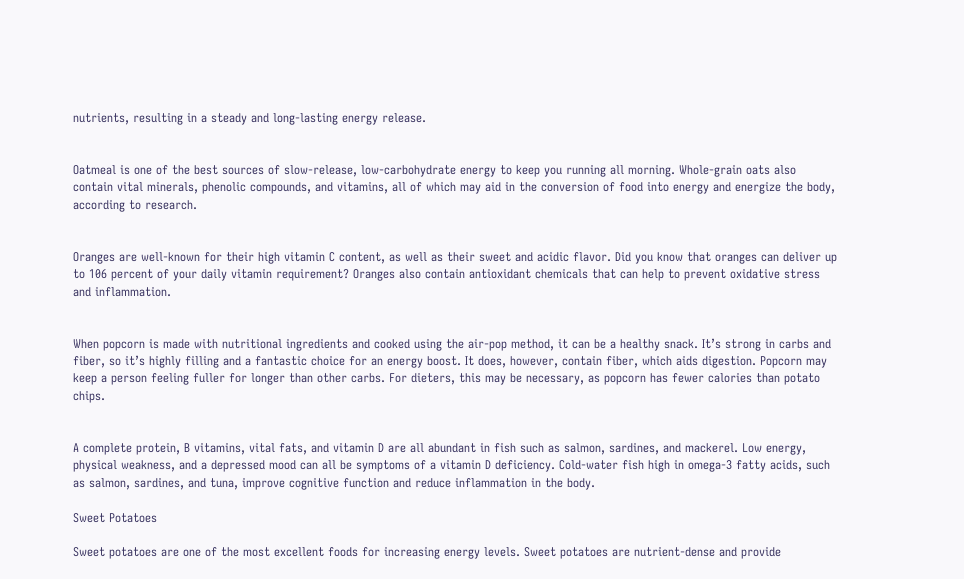nutrients, resulting in a steady and long-lasting energy release.


Oatmeal is one of the best sources of slow-release, low-carbohydrate energy to keep you running all morning. Whole-grain oats also contain vital minerals, phenolic compounds, and vitamins, all of which may aid in the conversion of food into energy and energize the body, according to research.


Oranges are well-known for their high vitamin C content, as well as their sweet and acidic flavor. Did you know that oranges can deliver up to 106 percent of your daily vitamin requirement? Oranges also contain antioxidant chemicals that can help to prevent oxidative stress and inflammation.


When popcorn is made with nutritional ingredients and cooked using the air-pop method, it can be a healthy snack. It’s strong in carbs and fiber, so it’s highly filling and a fantastic choice for an energy boost. It does, however, contain fiber, which aids digestion. Popcorn may keep a person feeling fuller for longer than other carbs. For dieters, this may be necessary, as popcorn has fewer calories than potato chips.


A complete protein, B vitamins, vital fats, and vitamin D are all abundant in fish such as salmon, sardines, and mackerel. Low energy, physical weakness, and a depressed mood can all be symptoms of a vitamin D deficiency. Cold-water fish high in omega-3 fatty acids, such as salmon, sardines, and tuna, improve cognitive function and reduce inflammation in the body.

Sweet Potatoes

Sweet potatoes are one of the most excellent foods for increasing energy levels. Sweet potatoes are nutrient-dense and provide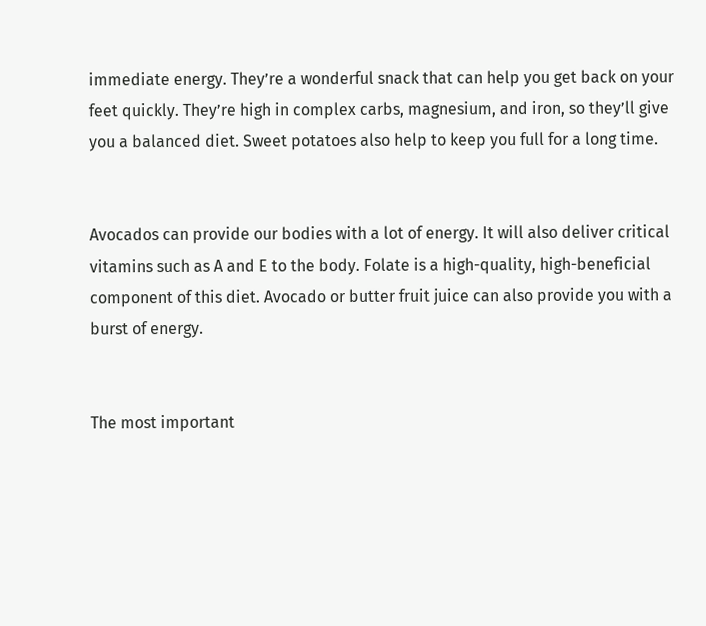immediate energy. They’re a wonderful snack that can help you get back on your feet quickly. They’re high in complex carbs, magnesium, and iron, so they’ll give you a balanced diet. Sweet potatoes also help to keep you full for a long time.


Avocados can provide our bodies with a lot of energy. It will also deliver critical vitamins such as A and E to the body. Folate is a high-quality, high-beneficial component of this diet. Avocado or butter fruit juice can also provide you with a burst of energy.


The most important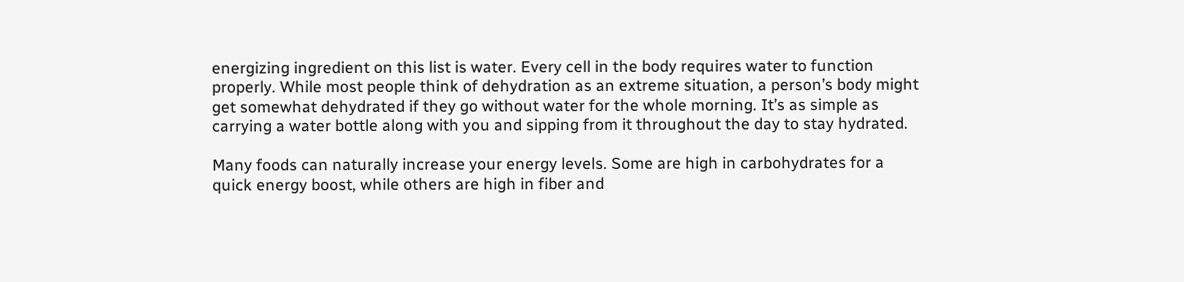energizing ingredient on this list is water. Every cell in the body requires water to function properly. While most people think of dehydration as an extreme situation, a person’s body might get somewhat dehydrated if they go without water for the whole morning. It’s as simple as carrying a water bottle along with you and sipping from it throughout the day to stay hydrated.

Many foods can naturally increase your energy levels. Some are high in carbohydrates for a quick energy boost, while others are high in fiber and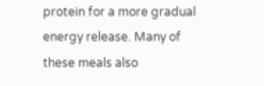protein for a more gradual energy release. Many of these meals also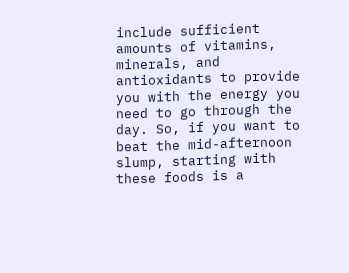include sufficient amounts of vitamins, minerals, and antioxidants to provide you with the energy you need to go through the day. So, if you want to beat the mid-afternoon slump, starting with these foods is a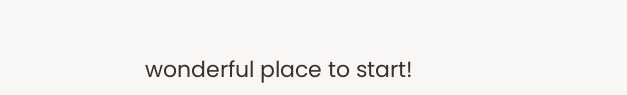wonderful place to start!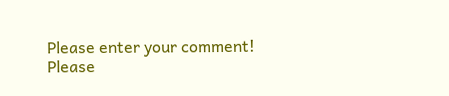Please enter your comment!
Please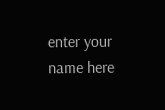enter your name here